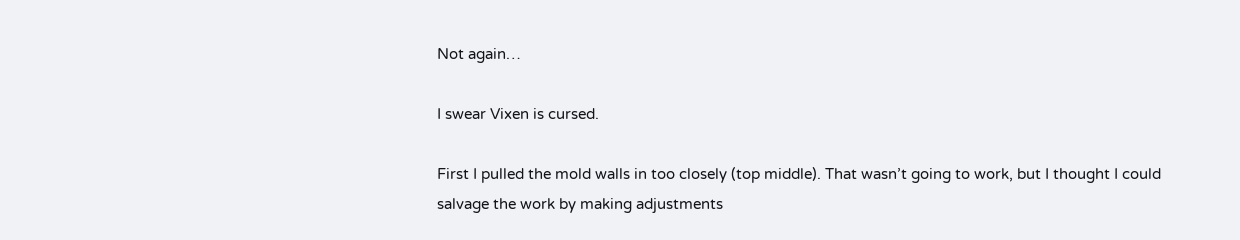Not again…

I swear Vixen is cursed.

First I pulled the mold walls in too closely (top middle). That wasn’t going to work, but I thought I could salvage the work by making adjustments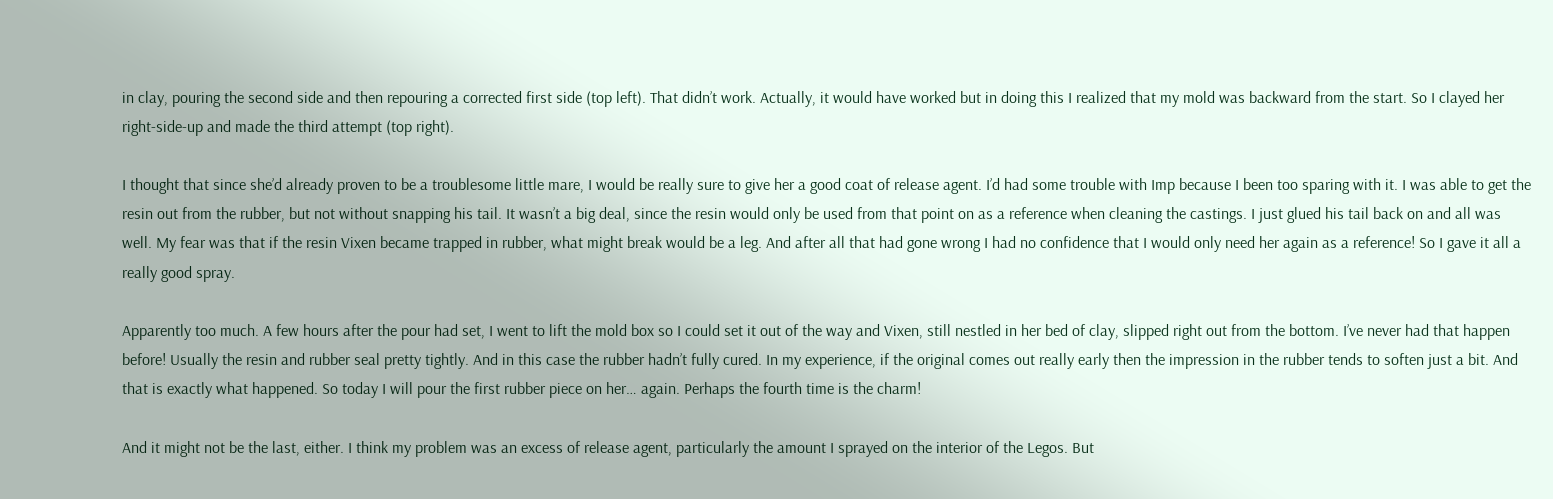in clay, pouring the second side and then repouring a corrected first side (top left). That didn’t work. Actually, it would have worked but in doing this I realized that my mold was backward from the start. So I clayed her right-side-up and made the third attempt (top right).

I thought that since she’d already proven to be a troublesome little mare, I would be really sure to give her a good coat of release agent. I’d had some trouble with Imp because I been too sparing with it. I was able to get the resin out from the rubber, but not without snapping his tail. It wasn’t a big deal, since the resin would only be used from that point on as a reference when cleaning the castings. I just glued his tail back on and all was well. My fear was that if the resin Vixen became trapped in rubber, what might break would be a leg. And after all that had gone wrong I had no confidence that I would only need her again as a reference! So I gave it all a really good spray.

Apparently too much. A few hours after the pour had set, I went to lift the mold box so I could set it out of the way and Vixen, still nestled in her bed of clay, slipped right out from the bottom. I’ve never had that happen before! Usually the resin and rubber seal pretty tightly. And in this case the rubber hadn’t fully cured. In my experience, if the original comes out really early then the impression in the rubber tends to soften just a bit. And that is exactly what happened. So today I will pour the first rubber piece on her… again. Perhaps the fourth time is the charm!

And it might not be the last, either. I think my problem was an excess of release agent, particularly the amount I sprayed on the interior of the Legos. But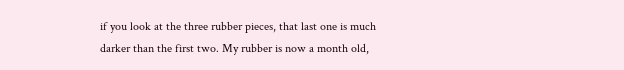if you look at the three rubber pieces, that last one is much darker than the first two. My rubber is now a month old,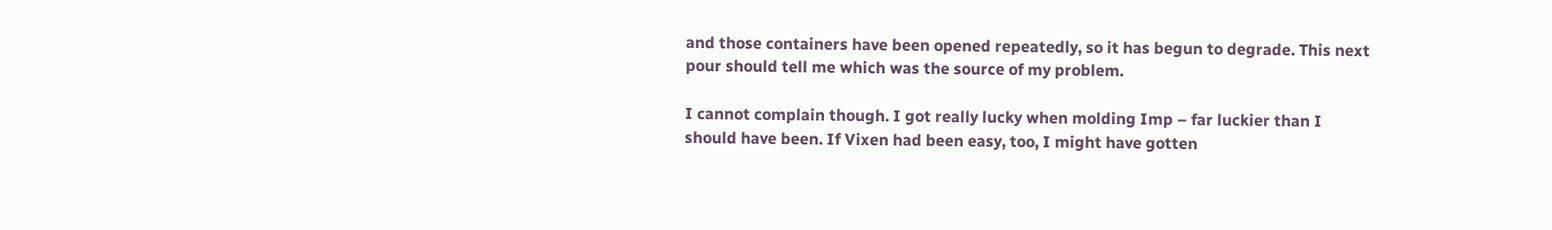and those containers have been opened repeatedly, so it has begun to degrade. This next pour should tell me which was the source of my problem.

I cannot complain though. I got really lucky when molding Imp – far luckier than I should have been. If Vixen had been easy, too, I might have gotten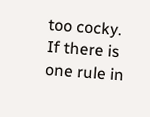too cocky. If there is one rule in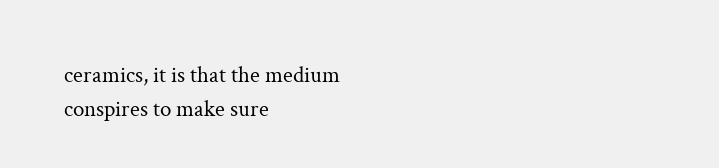ceramics, it is that the medium conspires to make sure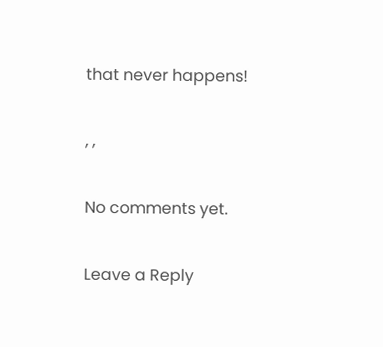that never happens!

, ,

No comments yet.

Leave a Reply